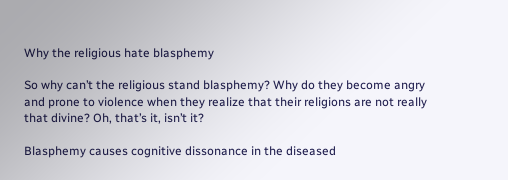Why the religious hate blasphemy

So why can’t the religious stand blasphemy? Why do they become angry and prone to violence when they realize that their religions are not really that divine? Oh, that’s it, isn’t it?

Blasphemy causes cognitive dissonance in the diseased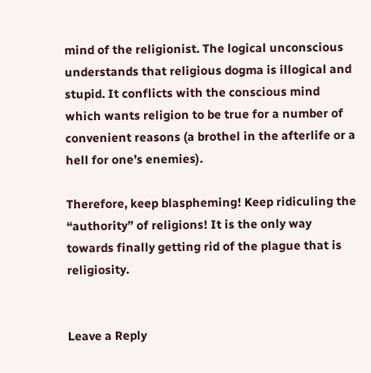mind of the religionist. The logical unconscious understands that religious dogma is illogical and stupid. It conflicts with the conscious mind which wants religion to be true for a number of convenient reasons (a brothel in the afterlife or a hell for one’s enemies).

Therefore, keep blaspheming! Keep ridiculing the “authority” of religions! It is the only way towards finally getting rid of the plague that is religiosity.


Leave a Reply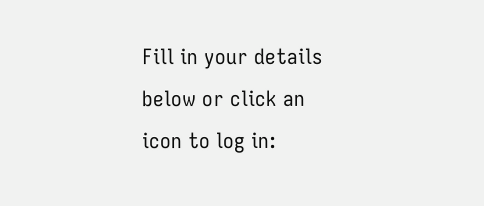Fill in your details below or click an icon to log in: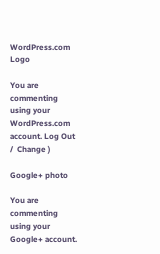WordPress.com Logo

You are commenting using your WordPress.com account. Log Out /  Change )

Google+ photo

You are commenting using your Google+ account.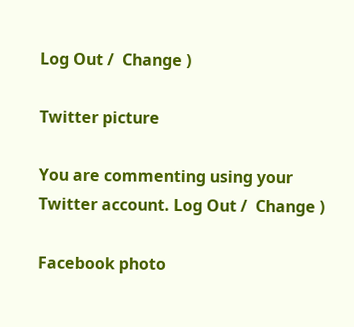Log Out /  Change )

Twitter picture

You are commenting using your Twitter account. Log Out /  Change )

Facebook photo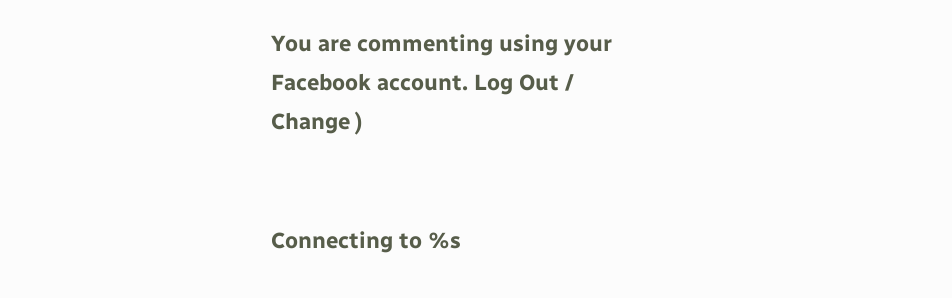You are commenting using your Facebook account. Log Out /  Change )


Connecting to %s